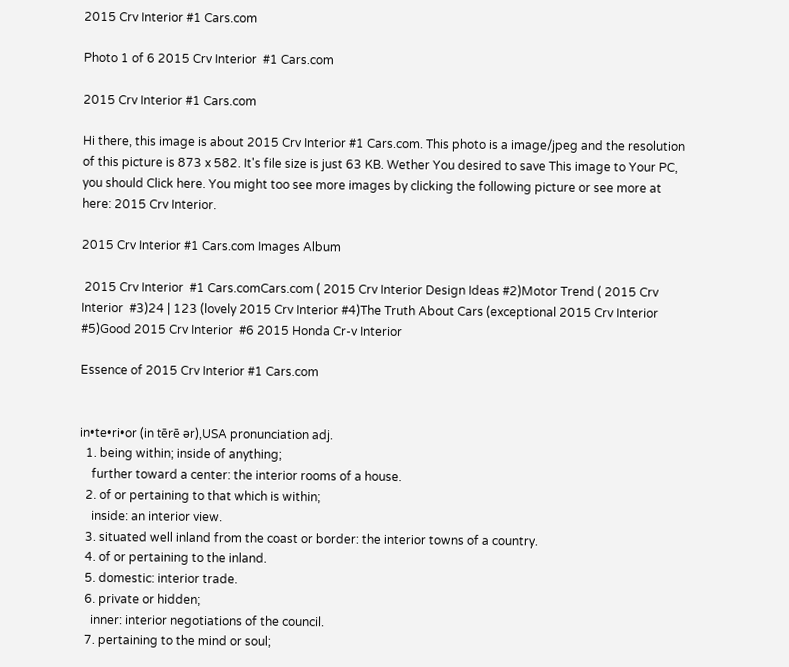2015 Crv Interior #1 Cars.com

Photo 1 of 6 2015 Crv Interior  #1 Cars.com

2015 Crv Interior #1 Cars.com

Hi there, this image is about 2015 Crv Interior #1 Cars.com. This photo is a image/jpeg and the resolution of this picture is 873 x 582. It's file size is just 63 KB. Wether You desired to save This image to Your PC, you should Click here. You might too see more images by clicking the following picture or see more at here: 2015 Crv Interior.

2015 Crv Interior #1 Cars.com Images Album

 2015 Crv Interior  #1 Cars.comCars.com ( 2015 Crv Interior Design Ideas #2)Motor Trend ( 2015 Crv Interior  #3)24 | 123 (lovely 2015 Crv Interior #4)The Truth About Cars (exceptional 2015 Crv Interior  #5)Good 2015 Crv Interior  #6 2015 Honda Cr-v Interior

Essence of 2015 Crv Interior #1 Cars.com


in•te•ri•or (in tērē ər),USA pronunciation adj.
  1. being within; inside of anything;
    further toward a center: the interior rooms of a house.
  2. of or pertaining to that which is within;
    inside: an interior view.
  3. situated well inland from the coast or border: the interior towns of a country.
  4. of or pertaining to the inland.
  5. domestic: interior trade.
  6. private or hidden;
    inner: interior negotiations of the council.
  7. pertaining to the mind or soul;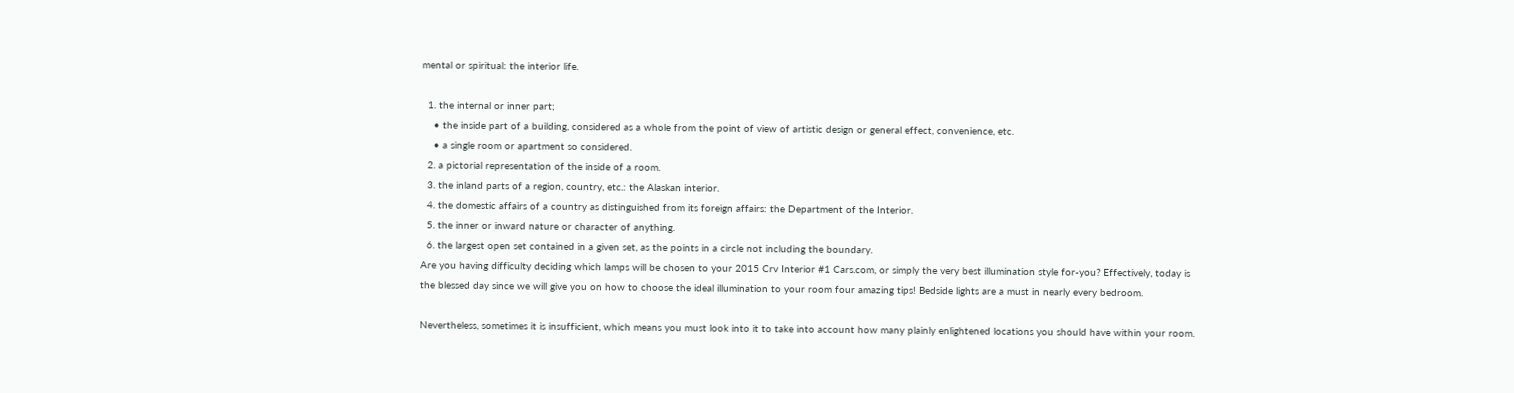mental or spiritual: the interior life.

  1. the internal or inner part;
    • the inside part of a building, considered as a whole from the point of view of artistic design or general effect, convenience, etc.
    • a single room or apartment so considered.
  2. a pictorial representation of the inside of a room.
  3. the inland parts of a region, country, etc.: the Alaskan interior.
  4. the domestic affairs of a country as distinguished from its foreign affairs: the Department of the Interior.
  5. the inner or inward nature or character of anything.
  6. the largest open set contained in a given set, as the points in a circle not including the boundary.
Are you having difficulty deciding which lamps will be chosen to your 2015 Crv Interior #1 Cars.com, or simply the very best illumination style for-you? Effectively, today is the blessed day since we will give you on how to choose the ideal illumination to your room four amazing tips! Bedside lights are a must in nearly every bedroom.

Nevertheless, sometimes it is insufficient, which means you must look into it to take into account how many plainly enlightened locations you should have within your room.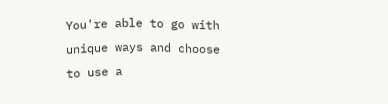You're able to go with unique ways and choose to use a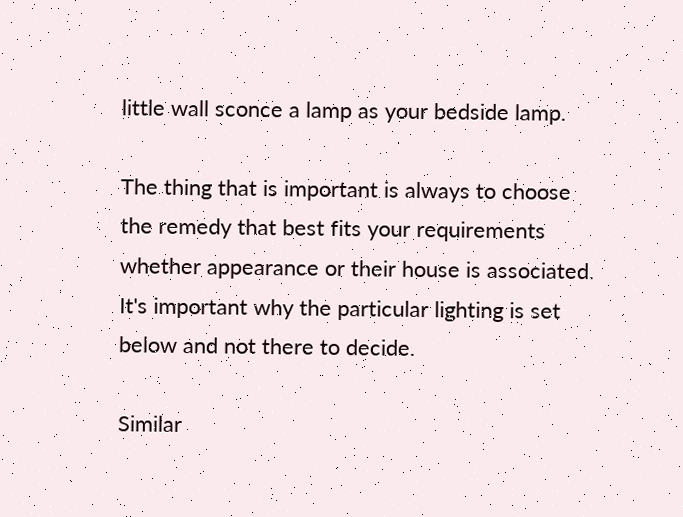little wall sconce a lamp as your bedside lamp.

The thing that is important is always to choose the remedy that best fits your requirements whether appearance or their house is associated. It's important why the particular lighting is set below and not there to decide.

Similar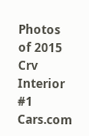Photos of 2015 Crv Interior #1 Cars.com